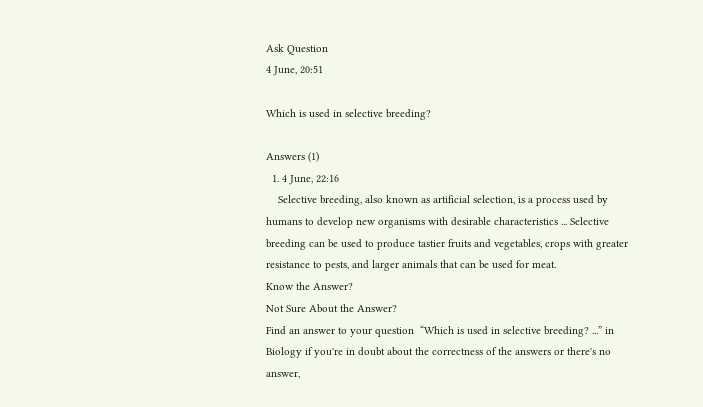Ask Question
4 June, 20:51

Which is used in selective breeding?

Answers (1)
  1. 4 June, 22:16
    Selective breeding, also known as artificial selection, is a process used by humans to develop new organisms with desirable characteristics ... Selective breeding can be used to produce tastier fruits and vegetables, crops with greater resistance to pests, and larger animals that can be used for meat.
Know the Answer?
Not Sure About the Answer?
Find an answer to your question  “Which is used in selective breeding? ...” in  Biology if you're in doubt about the correctness of the answers or there's no answer,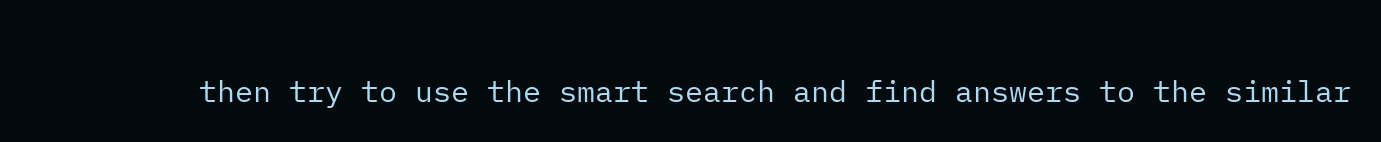then try to use the smart search and find answers to the similar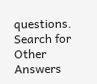questions.
Search for Other Answers